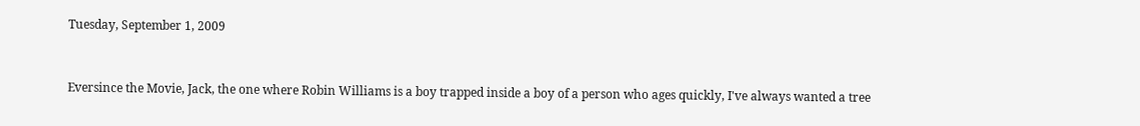Tuesday, September 1, 2009


Eversince the Movie, Jack, the one where Robin Williams is a boy trapped inside a boy of a person who ages quickly, I've always wanted a tree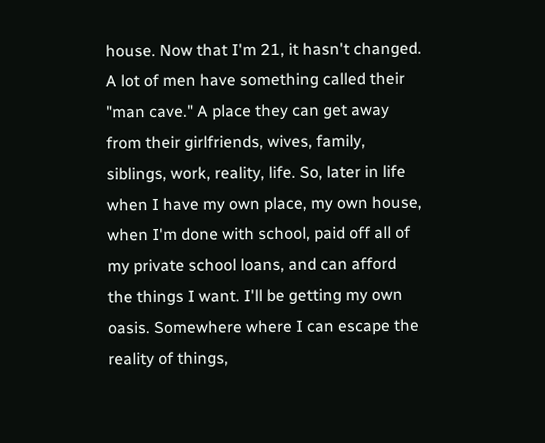house. Now that I'm 21, it hasn't changed. A lot of men have something called their "man cave." A place they can get away from their girlfriends, wives, family, siblings, work, reality, life. So, later in life when I have my own place, my own house, when I'm done with school, paid off all of my private school loans, and can afford the things I want. I'll be getting my own oasis. Somewhere where I can escape the reality of things,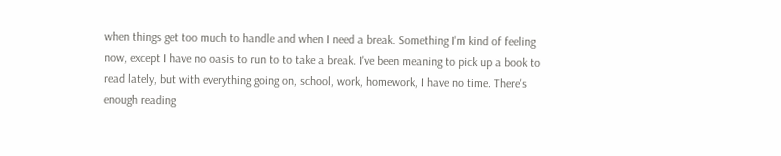when things get too much to handle and when I need a break. Something I'm kind of feeling now, except I have no oasis to run to to take a break. I've been meaning to pick up a book to read lately, but with everything going on, school, work, homework, I have no time. There's enough reading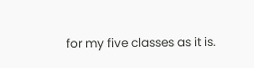for my five classes as it is.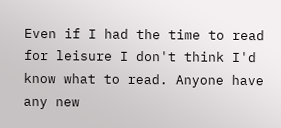Even if I had the time to read for leisure I don't think I'd know what to read. Anyone have any new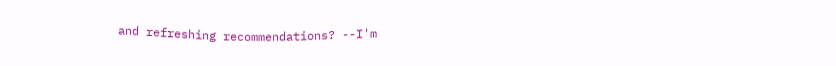and refreshing recommendations? --I'm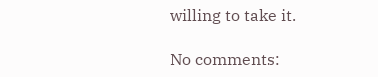willing to take it.

No comments: